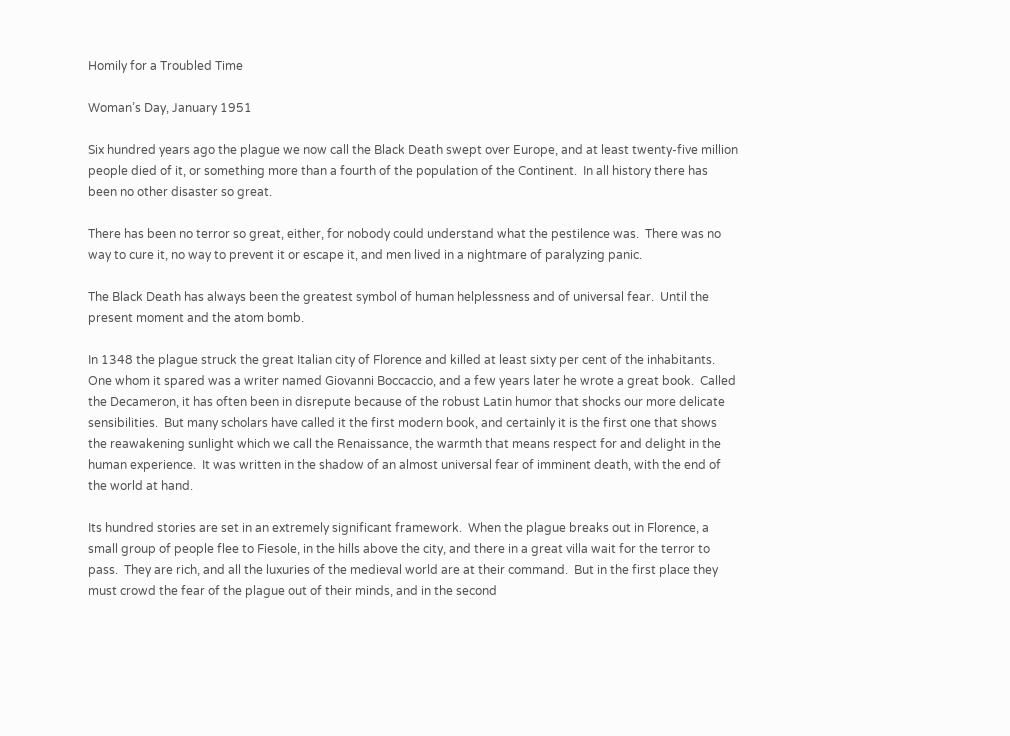Homily for a Troubled Time

Woman’s Day, January 1951

Six hundred years ago the plague we now call the Black Death swept over Europe, and at least twenty-five million people died of it, or something more than a fourth of the population of the Continent.  In all history there has been no other disaster so great.

There has been no terror so great, either, for nobody could understand what the pestilence was.  There was no way to cure it, no way to prevent it or escape it, and men lived in a nightmare of paralyzing panic.

The Black Death has always been the greatest symbol of human helplessness and of universal fear.  Until the present moment and the atom bomb.

In 1348 the plague struck the great Italian city of Florence and killed at least sixty per cent of the inhabitants.  One whom it spared was a writer named Giovanni Boccaccio, and a few years later he wrote a great book.  Called the Decameron, it has often been in disrepute because of the robust Latin humor that shocks our more delicate sensibilities.  But many scholars have called it the first modern book, and certainly it is the first one that shows the reawakening sunlight which we call the Renaissance, the warmth that means respect for and delight in the human experience.  It was written in the shadow of an almost universal fear of imminent death, with the end of the world at hand.

Its hundred stories are set in an extremely significant framework.  When the plague breaks out in Florence, a small group of people flee to Fiesole, in the hills above the city, and there in a great villa wait for the terror to pass.  They are rich, and all the luxuries of the medieval world are at their command.  But in the first place they must crowd the fear of the plague out of their minds, and in the second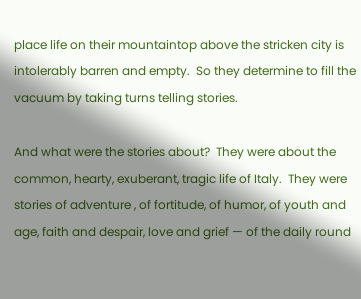place life on their mountaintop above the stricken city is intolerably barren and empty.  So they determine to fill the vacuum by taking turns telling stories.

And what were the stories about?  They were about the common, hearty, exuberant, tragic life of Italy.  They were stories of adventure , of fortitude, of humor, of youth and age, faith and despair, love and grief — of the daily round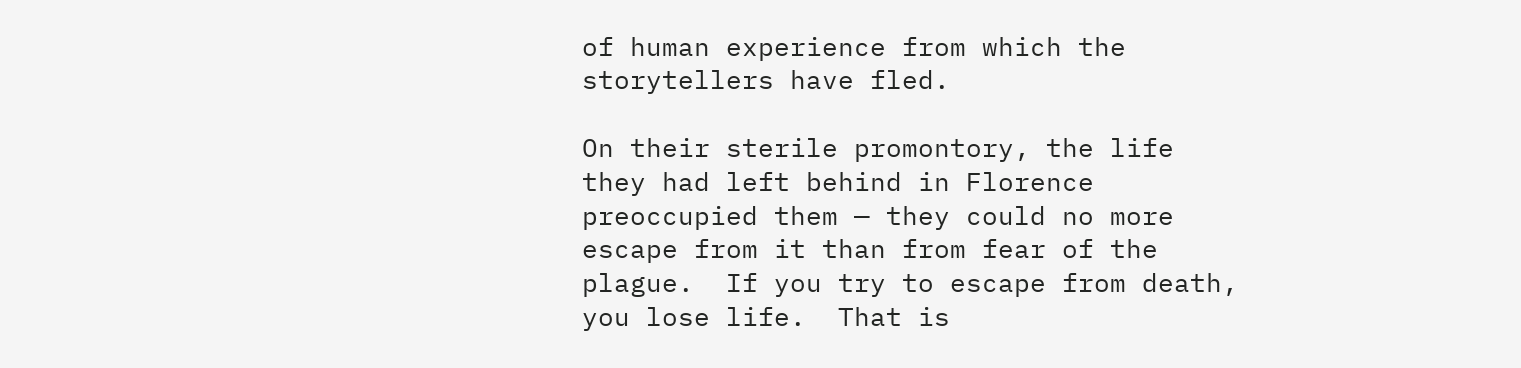of human experience from which the storytellers have fled.

On their sterile promontory, the life they had left behind in Florence preoccupied them — they could no more escape from it than from fear of the plague.  If you try to escape from death, you lose life.  That is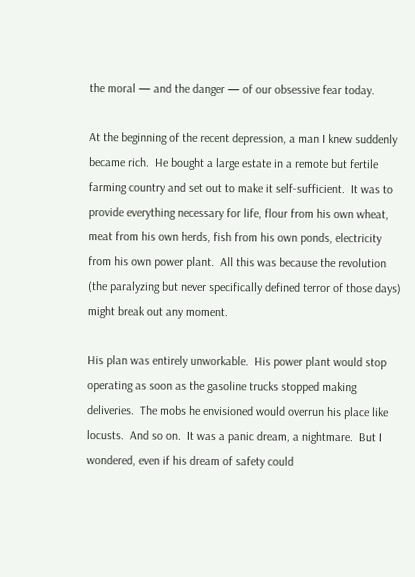the moral — and the danger — of our obsessive fear today.

At the beginning of the recent depression, a man I knew suddenly became rich.  He bought a large estate in a remote but fertile farming country and set out to make it self-sufficient.  It was to provide everything necessary for life, flour from his own wheat, meat from his own herds, fish from his own ponds, electricity from his own power plant.  All this was because the revolution (the paralyzing but never specifically defined terror of those days) might break out any moment.

His plan was entirely unworkable.  His power plant would stop operating as soon as the gasoline trucks stopped making deliveries.  The mobs he envisioned would overrun his place like locusts.  And so on.  It was a panic dream, a nightmare.  But I wondered, even if his dream of safety could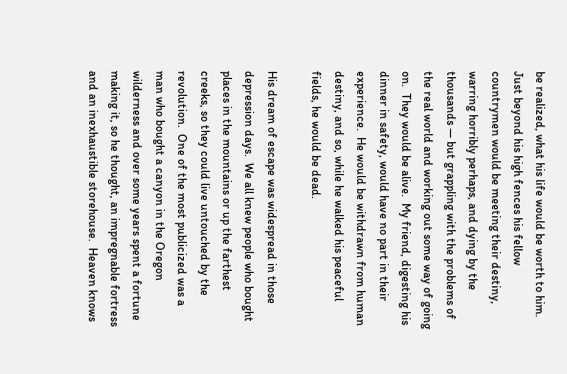be realized, what his life would be worth to him.  Just beyond his high fences his fellow countrymen would be meeting their destiny, warring horribly perhaps, and dying by the thousands — but grappling with the problems of the real world and working out some way of going on.  They would be alive.  My friend, digesting his dinner in safety, would have no part in their experience.  He would be withdrawn from human destiny, and so, while he walked his peaceful fields, he would be dead.

His dream of escape was widespread in those depression days.  We all knew people who bought places in the mountains or up the farthest creeks, so they could live untouched by the revolution.  One of the most publicized was a man who bought a canyon in the Oregon wilderness and over some years spent a fortune making it, so he thought, an impregnable fortress and an inexhaustible storehouse.  Heaven knows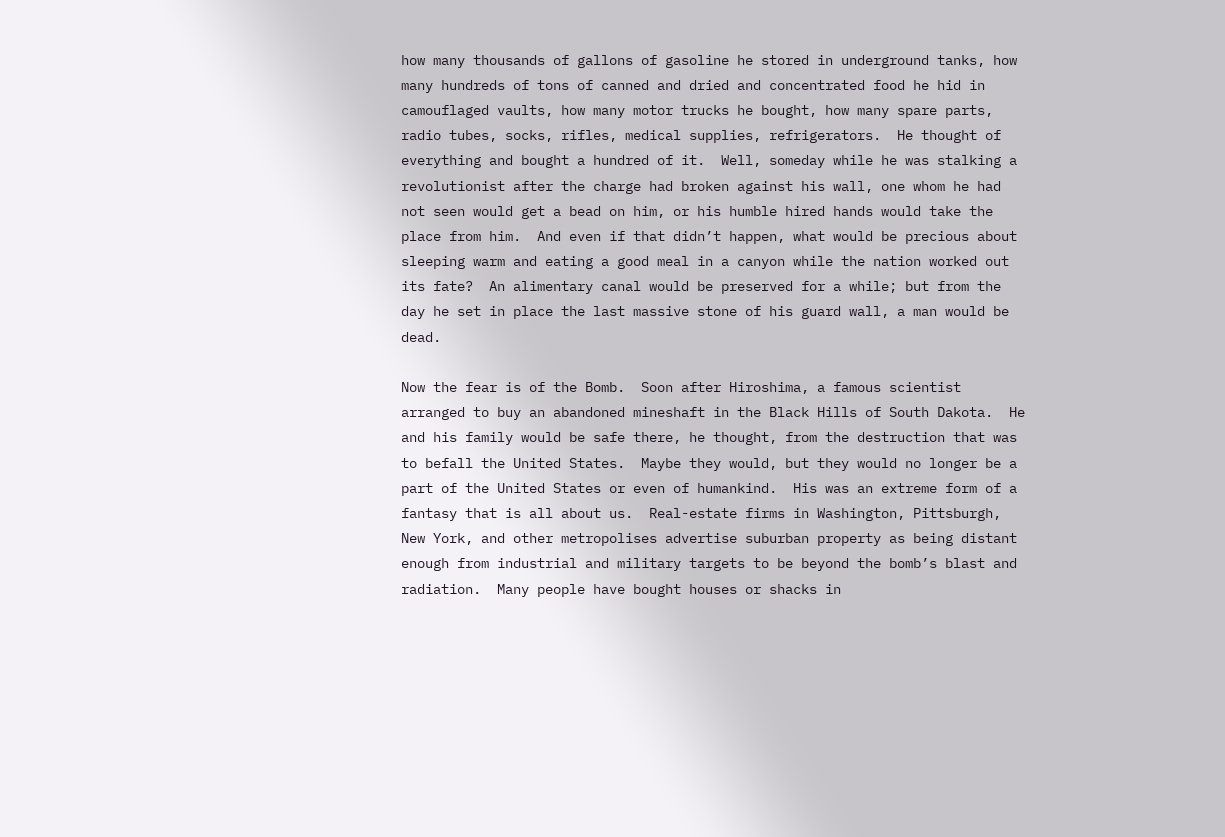how many thousands of gallons of gasoline he stored in underground tanks, how many hundreds of tons of canned and dried and concentrated food he hid in camouflaged vaults, how many motor trucks he bought, how many spare parts, radio tubes, socks, rifles, medical supplies, refrigerators.  He thought of everything and bought a hundred of it.  Well, someday while he was stalking a revolutionist after the charge had broken against his wall, one whom he had not seen would get a bead on him, or his humble hired hands would take the place from him.  And even if that didn’t happen, what would be precious about sleeping warm and eating a good meal in a canyon while the nation worked out its fate?  An alimentary canal would be preserved for a while; but from the day he set in place the last massive stone of his guard wall, a man would be dead.

Now the fear is of the Bomb.  Soon after Hiroshima, a famous scientist arranged to buy an abandoned mineshaft in the Black Hills of South Dakota.  He and his family would be safe there, he thought, from the destruction that was to befall the United States.  Maybe they would, but they would no longer be a part of the United States or even of humankind.  His was an extreme form of a fantasy that is all about us.  Real-estate firms in Washington, Pittsburgh, New York, and other metropolises advertise suburban property as being distant enough from industrial and military targets to be beyond the bomb’s blast and radiation.  Many people have bought houses or shacks in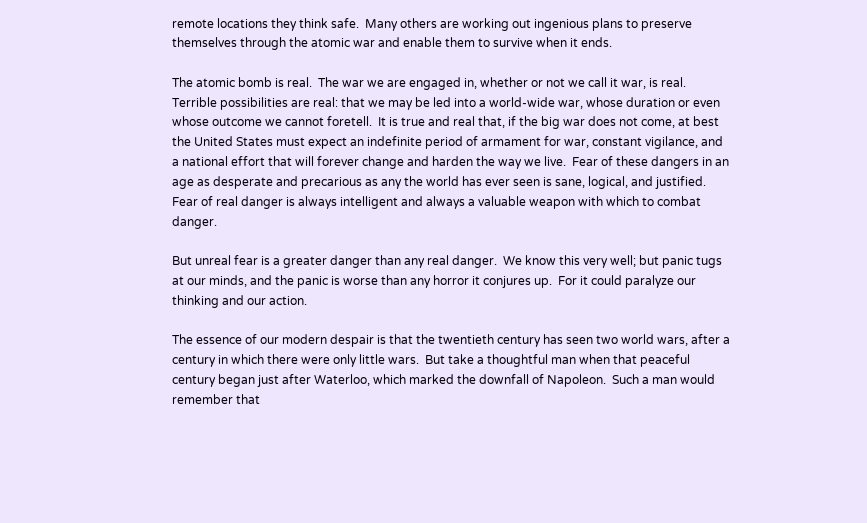remote locations they think safe.  Many others are working out ingenious plans to preserve themselves through the atomic war and enable them to survive when it ends.

The atomic bomb is real.  The war we are engaged in, whether or not we call it war, is real.  Terrible possibilities are real: that we may be led into a world-wide war, whose duration or even whose outcome we cannot foretell.  It is true and real that, if the big war does not come, at best the United States must expect an indefinite period of armament for war, constant vigilance, and a national effort that will forever change and harden the way we live.  Fear of these dangers in an age as desperate and precarious as any the world has ever seen is sane, logical, and justified.  Fear of real danger is always intelligent and always a valuable weapon with which to combat danger.

But unreal fear is a greater danger than any real danger.  We know this very well; but panic tugs at our minds, and the panic is worse than any horror it conjures up.  For it could paralyze our thinking and our action.

The essence of our modern despair is that the twentieth century has seen two world wars, after a century in which there were only little wars.  But take a thoughtful man when that peaceful century began just after Waterloo, which marked the downfall of Napoleon.  Such a man would remember that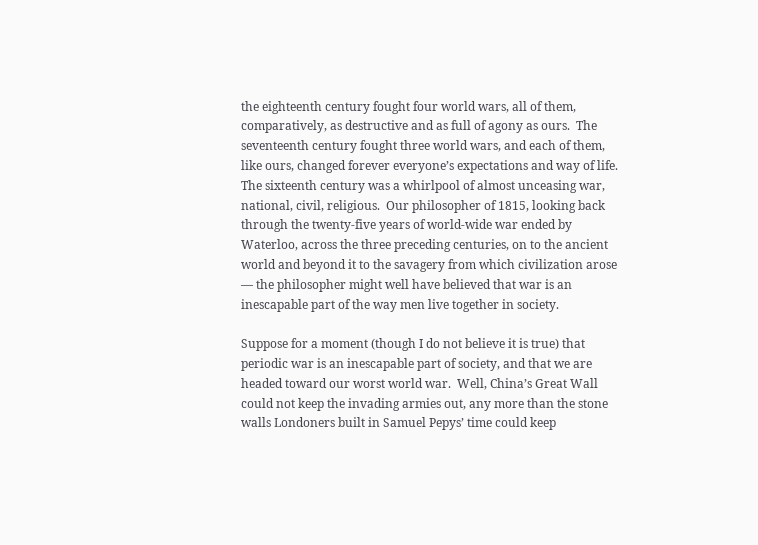the eighteenth century fought four world wars, all of them, comparatively, as destructive and as full of agony as ours.  The seventeenth century fought three world wars, and each of them, like ours, changed forever everyone’s expectations and way of life.  The sixteenth century was a whirlpool of almost unceasing war, national, civil, religious.  Our philosopher of 1815, looking back through the twenty-five years of world-wide war ended by Waterloo, across the three preceding centuries, on to the ancient world and beyond it to the savagery from which civilization arose — the philosopher might well have believed that war is an inescapable part of the way men live together in society.

Suppose for a moment (though I do not believe it is true) that periodic war is an inescapable part of society, and that we are headed toward our worst world war.  Well, China’s Great Wall could not keep the invading armies out, any more than the stone walls Londoners built in Samuel Pepys’ time could keep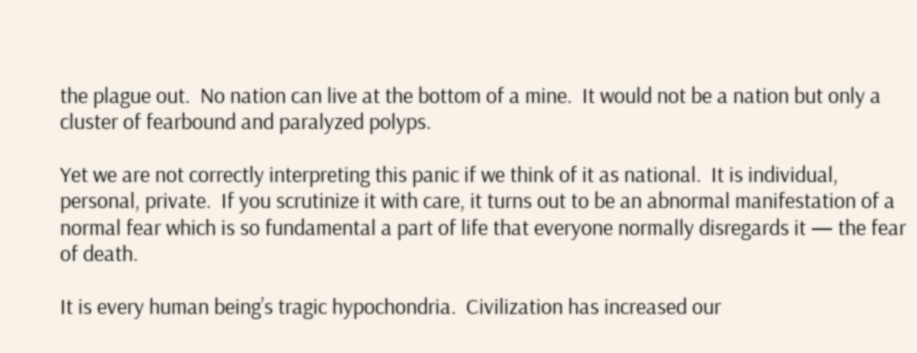the plague out.  No nation can live at the bottom of a mine.  It would not be a nation but only a cluster of fearbound and paralyzed polyps.

Yet we are not correctly interpreting this panic if we think of it as national.  It is individual, personal, private.  If you scrutinize it with care, it turns out to be an abnormal manifestation of a normal fear which is so fundamental a part of life that everyone normally disregards it — the fear of death.

It is every human being’s tragic hypochondria.  Civilization has increased our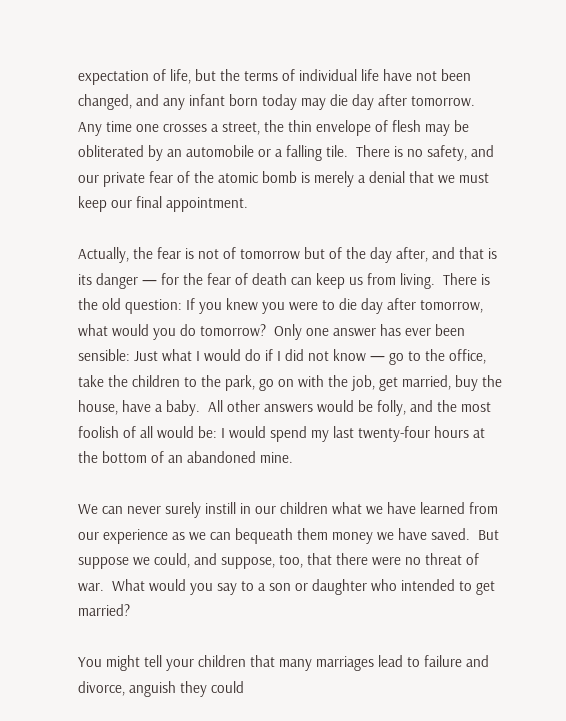expectation of life, but the terms of individual life have not been changed, and any infant born today may die day after tomorrow.  Any time one crosses a street, the thin envelope of flesh may be obliterated by an automobile or a falling tile.  There is no safety, and our private fear of the atomic bomb is merely a denial that we must keep our final appointment.

Actually, the fear is not of tomorrow but of the day after, and that is its danger — for the fear of death can keep us from living.  There is the old question: If you knew you were to die day after tomorrow, what would you do tomorrow?  Only one answer has ever been sensible: Just what I would do if I did not know — go to the office, take the children to the park, go on with the job, get married, buy the house, have a baby.  All other answers would be folly, and the most foolish of all would be: I would spend my last twenty-four hours at the bottom of an abandoned mine.

We can never surely instill in our children what we have learned from our experience as we can bequeath them money we have saved.  But suppose we could, and suppose, too, that there were no threat of war.  What would you say to a son or daughter who intended to get married?

You might tell your children that many marriages lead to failure and divorce, anguish they could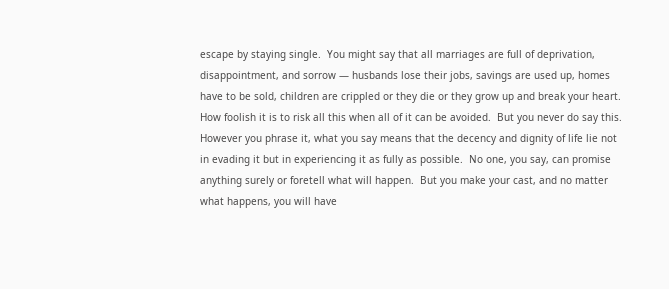escape by staying single.  You might say that all marriages are full of deprivation, disappointment, and sorrow — husbands lose their jobs, savings are used up, homes have to be sold, children are crippled or they die or they grow up and break your heart.  How foolish it is to risk all this when all of it can be avoided.  But you never do say this.  However you phrase it, what you say means that the decency and dignity of life lie not in evading it but in experiencing it as fully as possible.  No one, you say, can promise anything surely or foretell what will happen.  But you make your cast, and no matter what happens, you will have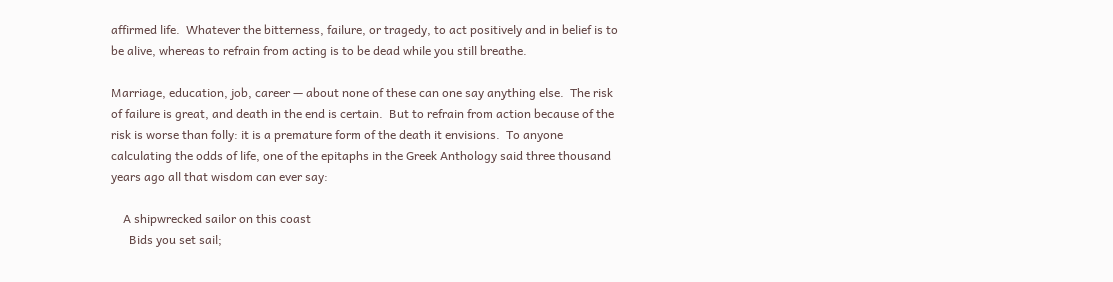affirmed life.  Whatever the bitterness, failure, or tragedy, to act positively and in belief is to be alive, whereas to refrain from acting is to be dead while you still breathe.

Marriage, education, job, career — about none of these can one say anything else.  The risk of failure is great, and death in the end is certain.  But to refrain from action because of the risk is worse than folly: it is a premature form of the death it envisions.  To anyone calculating the odds of life, one of the epitaphs in the Greek Anthology said three thousand years ago all that wisdom can ever say:

    A shipwrecked sailor on this coast
      Bids you set sail;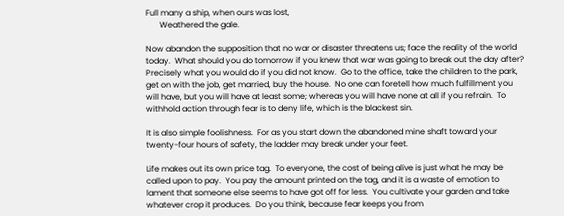Full many a ship, when ours was lost,
       Weathered the gale.

Now abandon the supposition that no war or disaster threatens us; face the reality of the world today.  What should you do tomorrow if you knew that war was going to break out the day after?  Precisely what you would do if you did not know.  Go to the office, take the children to the park, get on with the job, get married, buy the house.  No one can foretell how much fulfillment you will have, but you will have at least some; whereas you will have none at all if you refrain.  To withhold action through fear is to deny life, which is the blackest sin.

It is also simple foolishness.  For as you start down the abandoned mine shaft toward your twenty-four hours of safety, the ladder may break under your feet.

Life makes out its own price tag.  To everyone, the cost of being alive is just what he may be called upon to pay.  You pay the amount printed on the tag, and it is a waste of emotion to lament that someone else seems to have got off for less.  You cultivate your garden and take whatever crop it produces.  Do you think, because fear keeps you from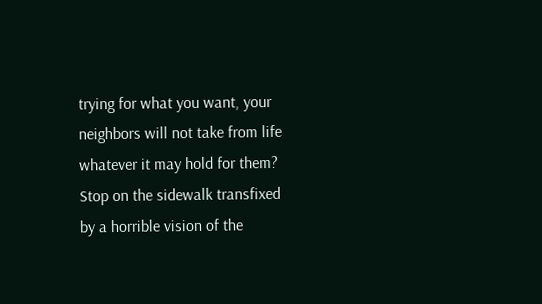trying for what you want, your neighbors will not take from life whatever it may hold for them?  Stop on the sidewalk transfixed by a horrible vision of the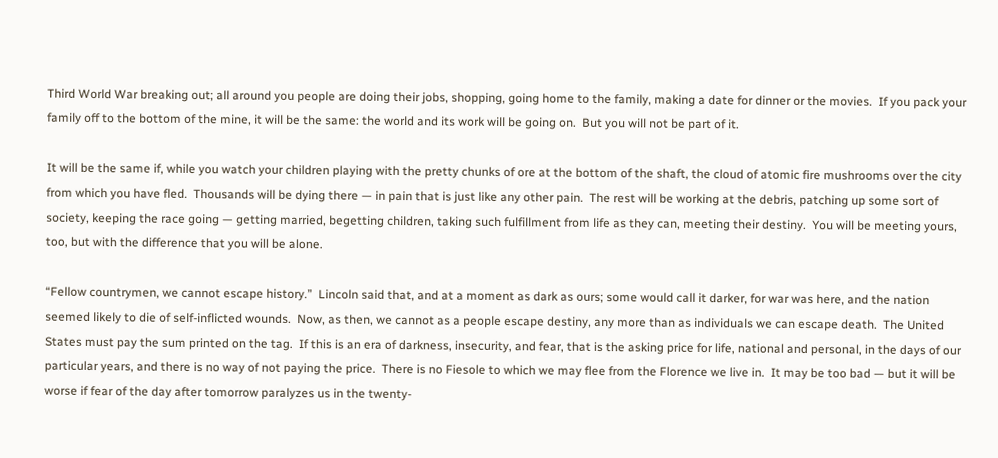Third World War breaking out; all around you people are doing their jobs, shopping, going home to the family, making a date for dinner or the movies.  If you pack your family off to the bottom of the mine, it will be the same: the world and its work will be going on.  But you will not be part of it.

It will be the same if, while you watch your children playing with the pretty chunks of ore at the bottom of the shaft, the cloud of atomic fire mushrooms over the city from which you have fled.  Thousands will be dying there — in pain that is just like any other pain.  The rest will be working at the debris, patching up some sort of society, keeping the race going — getting married, begetting children, taking such fulfillment from life as they can, meeting their destiny.  You will be meeting yours, too, but with the difference that you will be alone.

“Fellow countrymen, we cannot escape history.”  Lincoln said that, and at a moment as dark as ours; some would call it darker, for war was here, and the nation seemed likely to die of self-inflicted wounds.  Now, as then, we cannot as a people escape destiny, any more than as individuals we can escape death.  The United States must pay the sum printed on the tag.  If this is an era of darkness, insecurity, and fear, that is the asking price for life, national and personal, in the days of our particular years, and there is no way of not paying the price.  There is no Fiesole to which we may flee from the Florence we live in.  It may be too bad — but it will be worse if fear of the day after tomorrow paralyzes us in the twenty-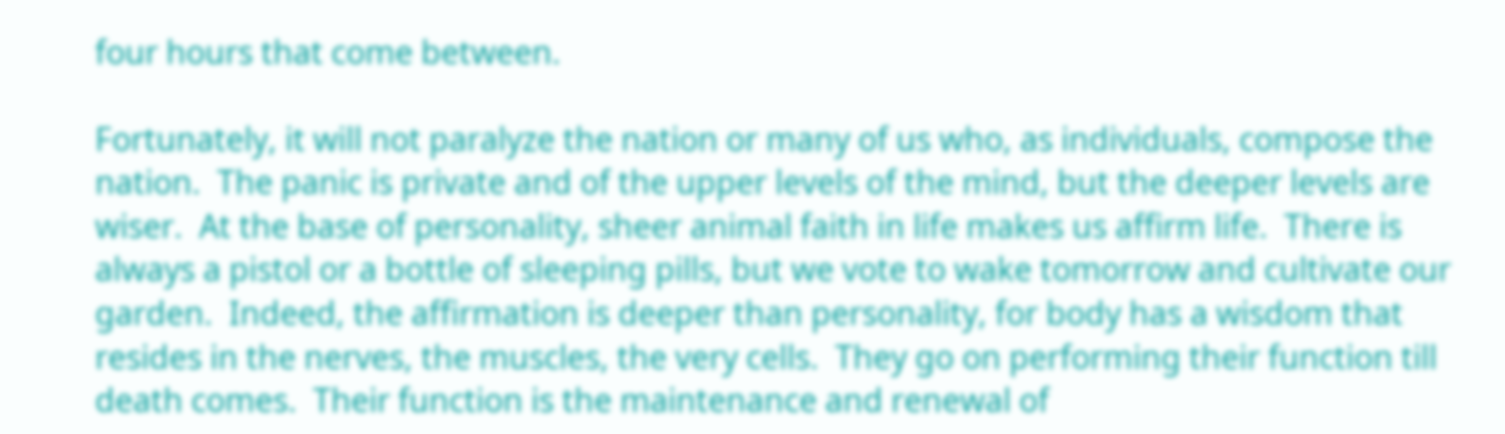four hours that come between.

Fortunately, it will not paralyze the nation or many of us who, as individuals, compose the nation.  The panic is private and of the upper levels of the mind, but the deeper levels are wiser.  At the base of personality, sheer animal faith in life makes us affirm life.  There is always a pistol or a bottle of sleeping pills, but we vote to wake tomorrow and cultivate our garden.  Indeed, the affirmation is deeper than personality, for body has a wisdom that resides in the nerves, the muscles, the very cells.  They go on performing their function till death comes.  Their function is the maintenance and renewal of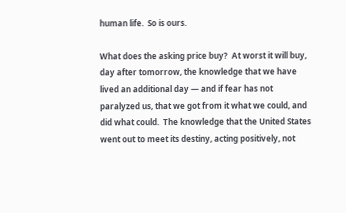human life.  So is ours.

What does the asking price buy?  At worst it will buy, day after tomorrow, the knowledge that we have lived an additional day — and if fear has not paralyzed us, that we got from it what we could, and did what could.  The knowledge that the United States went out to meet its destiny, acting positively, not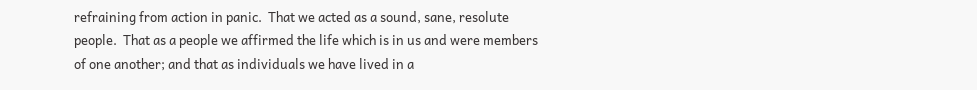refraining from action in panic.  That we acted as a sound, sane, resolute people.  That as a people we affirmed the life which is in us and were members of one another; and that as individuals we have lived in a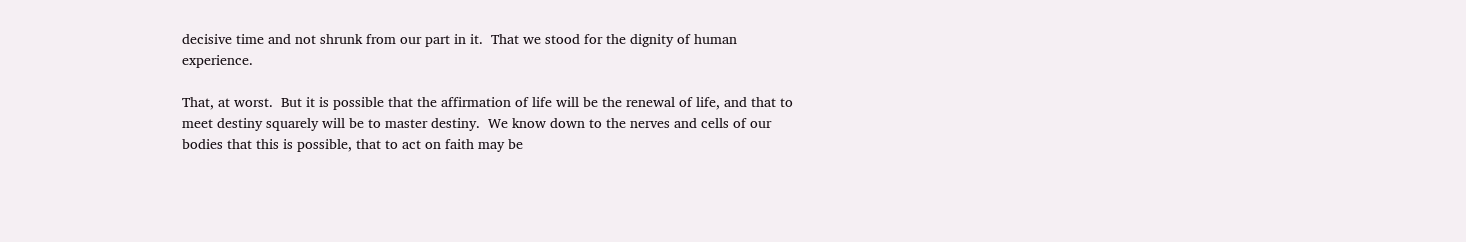decisive time and not shrunk from our part in it.  That we stood for the dignity of human experience.

That, at worst.  But it is possible that the affirmation of life will be the renewal of life, and that to meet destiny squarely will be to master destiny.  We know down to the nerves and cells of our bodies that this is possible, that to act on faith may be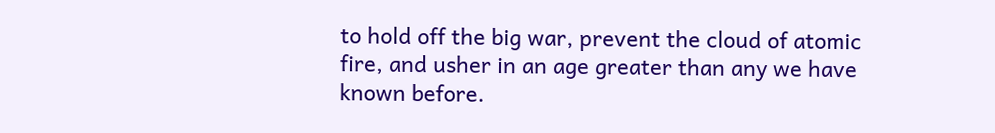to hold off the big war, prevent the cloud of atomic fire, and usher in an age greater than any we have known before.